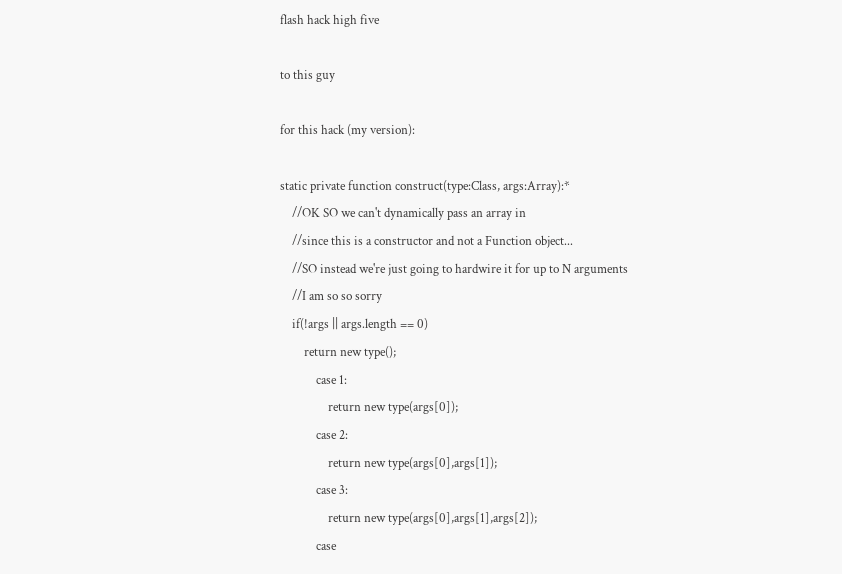flash hack high five

to this guy

for this hack (my version):

static private function construct(type:Class, args:Array):*
    //OK SO we can't dynamically pass an array in
    //since this is a constructor and not a Function object...
    //SO instead we're just going to hardwire it for up to N arguments
    //I am so so sorry
    if(!args || args.length == 0)
        return new type();
            case 1:
                return new type(args[0]);
            case 2:
                return new type(args[0],args[1]);
            case 3:
                return new type(args[0],args[1],args[2]);
            case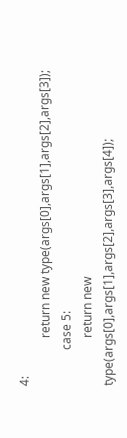4:
                return new type(args[0],args[1],args[2],args[3]);
            case 5:
                return new type(args[0],args[1],args[2],args[3],args[4]);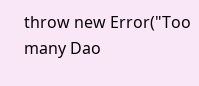throw new Error("Too many Dao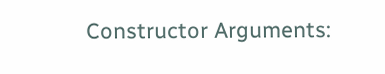Constructor Arguments: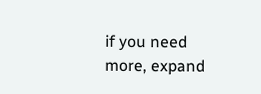if you need more, expand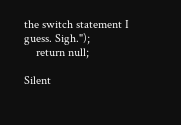the switch statement I guess. Sigh.");
    return null;

Silent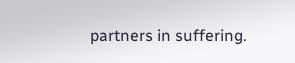partners in suffering.